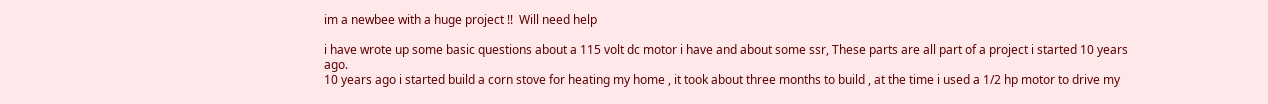im a newbee with a huge project !!  Will need help

i have wrote up some basic questions about a 115 volt dc motor i have and about some ssr, These parts are all part of a project i started 10 years ago.
10 years ago i started build a corn stove for heating my home , it took about three months to build , at the time i used a 1/2 hp motor to drive my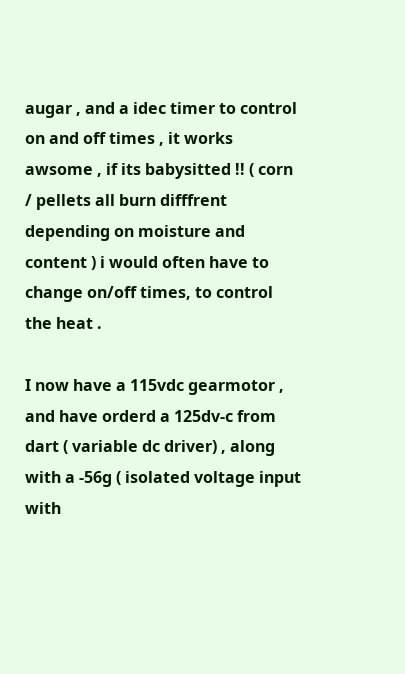augar , and a idec timer to control on and off times , it works awsome , if its babysitted !! ( corn / pellets all burn difffrent depending on moisture and content ) i would often have to change on/off times, to control the heat .

I now have a 115vdc gearmotor , and have orderd a 125dv-c from dart ( variable dc driver) , along with a -56g ( isolated voltage input with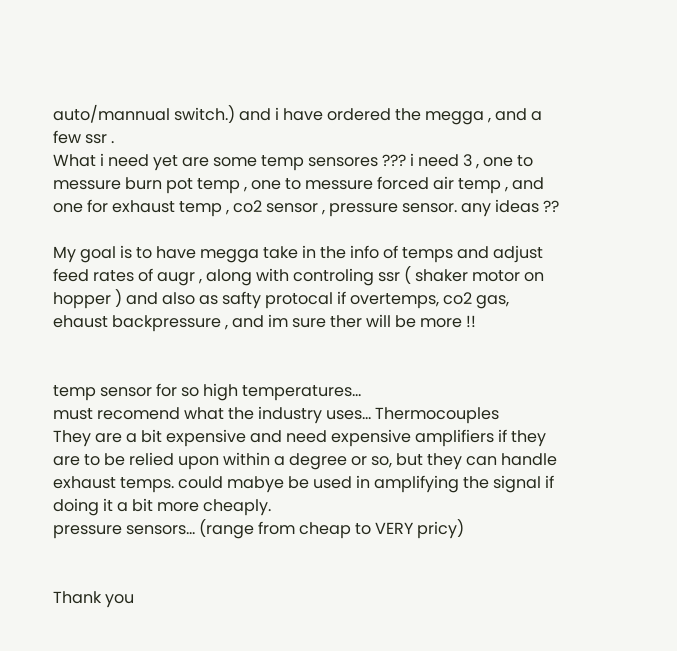auto/mannual switch.) and i have ordered the megga , and a few ssr .
What i need yet are some temp sensores ??? i need 3 , one to messure burn pot temp , one to messure forced air temp , and one for exhaust temp , co2 sensor , pressure sensor. any ideas ??

My goal is to have megga take in the info of temps and adjust feed rates of augr , along with controling ssr ( shaker motor on hopper ) and also as safty protocal if overtemps, co2 gas, ehaust backpressure , and im sure ther will be more !!


temp sensor for so high temperatures…
must recomend what the industry uses… Thermocouples
They are a bit expensive and need expensive amplifiers if they are to be relied upon within a degree or so, but they can handle exhaust temps. could mabye be used in amplifying the signal if doing it a bit more cheaply.
pressure sensors… (range from cheap to VERY pricy)


Thank you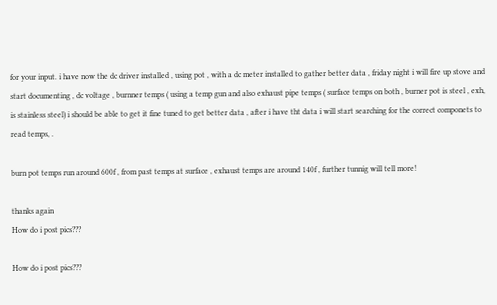for your input. i have now the dc driver installed , using pot , with a dc meter installed to gather better data , friday night i will fire up stove and start documenting , dc voltage , burnner temps ( using a temp gun and also exhaust pipe temps ( surface temps on both , burner pot is steel , exh, is stainless steel) i should be able to get it fine tuned to get better data , after i have tht data i will start searching for the correct componets to read temps, .

burn pot temps run around 600f , from past temps at surface , exhaust temps are around 140f , further tunnig will tell more!

thanks again
How do i post pics???

How do i post pics???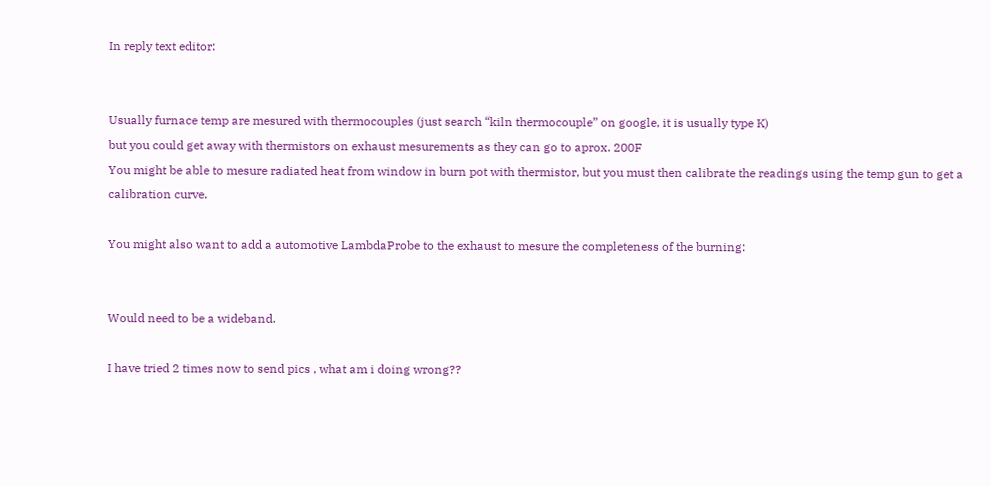In reply text editor:


Usually furnace temp are mesured with thermocouples (just search “kiln thermocouple” on google, it is usually type K)
but you could get away with thermistors on exhaust mesurements as they can go to aprox. 200F
You might be able to mesure radiated heat from window in burn pot with thermistor, but you must then calibrate the readings using the temp gun to get a calibration curve.

You might also want to add a automotive LambdaProbe to the exhaust to mesure the completeness of the burning:


Would need to be a wideband.

I have tried 2 times now to send pics , what am i doing wrong??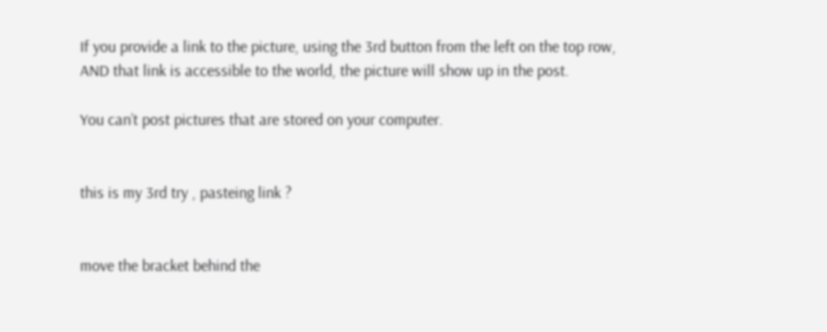If you provide a link to the picture, using the 3rd button from the left on the top row, AND that link is accessible to the world, the picture will show up in the post.

You can’t post pictures that are stored on your computer.


this is my 3rd try , pasteing link ?


move the bracket behind the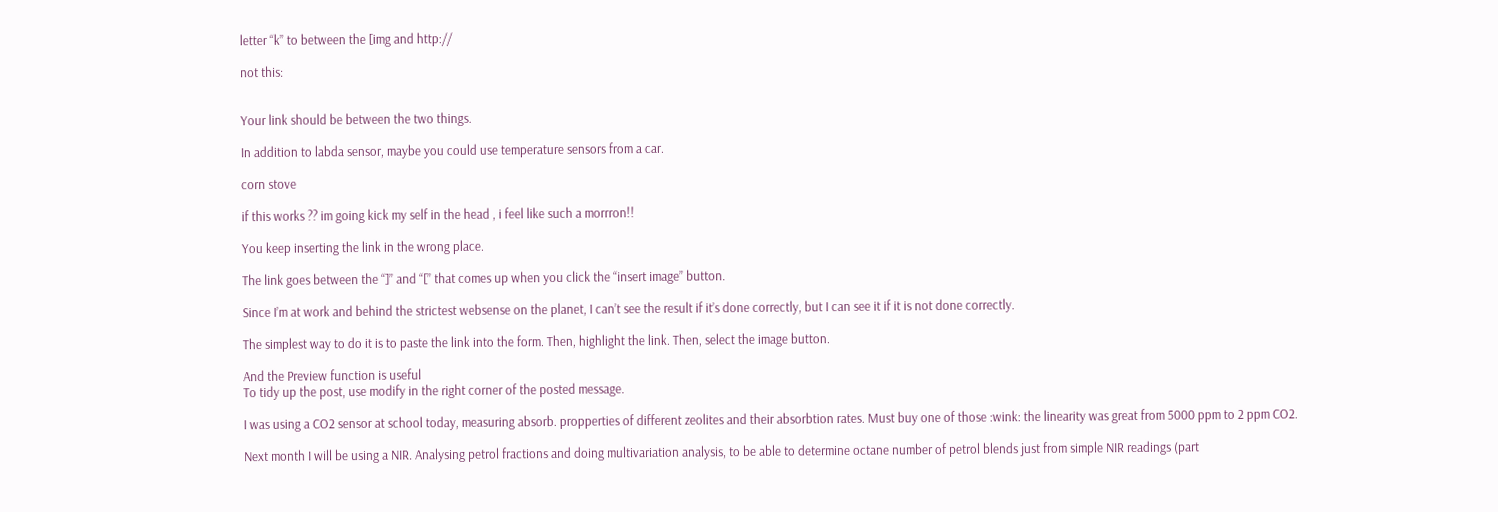letter “k” to between the [img and http://

not this:


Your link should be between the two things.

In addition to labda sensor, maybe you could use temperature sensors from a car.

corn stove

if this works ?? im going kick my self in the head , i feel like such a morrron!!

You keep inserting the link in the wrong place.

The link goes between the “]” and “[” that comes up when you click the “insert image” button.

Since I’m at work and behind the strictest websense on the planet, I can’t see the result if it’s done correctly, but I can see it if it is not done correctly.

The simplest way to do it is to paste the link into the form. Then, highlight the link. Then, select the image button.

And the Preview function is useful
To tidy up the post, use modify in the right corner of the posted message.

I was using a CO2 sensor at school today, measuring absorb. propperties of different zeolites and their absorbtion rates. Must buy one of those :wink: the linearity was great from 5000 ppm to 2 ppm CO2.

Next month I will be using a NIR. Analysing petrol fractions and doing multivariation analysis, to be able to determine octane number of petrol blends just from simple NIR readings (part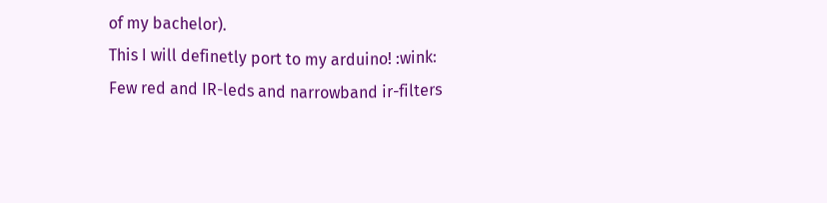of my bachelor).
This I will definetly port to my arduino! :wink:
Few red and IR-leds and narrowband ir-filters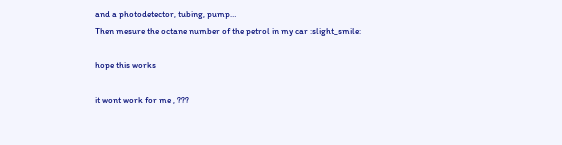and a photodetector, tubing, pump…
Then mesure the octane number of the petrol in my car :slight_smile:

hope this works

it wont work for me , ???